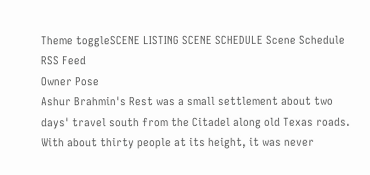Theme toggleSCENE LISTING SCENE SCHEDULE Scene Schedule RSS Feed
Owner Pose
Ashur Brahmin's Rest was a small settlement about two days' travel south from the Citadel along old Texas roads. With about thirty people at its height, it was never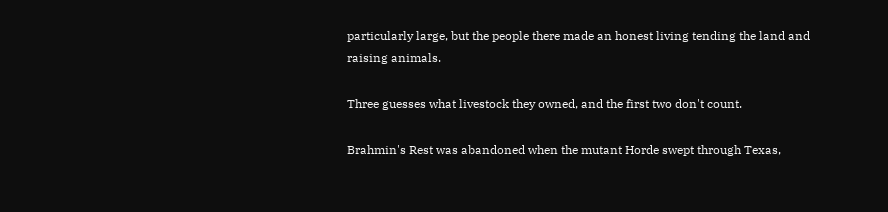particularly large, but the people there made an honest living tending the land and raising animals.

Three guesses what livestock they owned, and the first two don't count.

Brahmin's Rest was abandoned when the mutant Horde swept through Texas,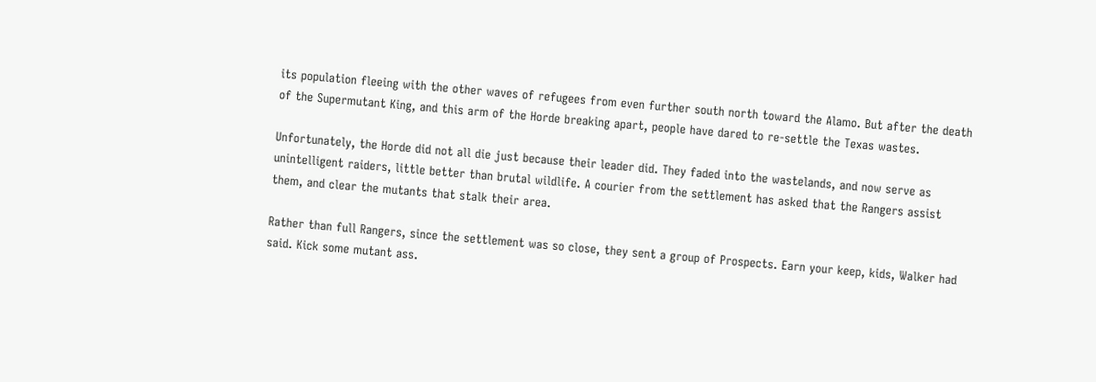its population fleeing with the other waves of refugees from even further south north toward the Alamo. But after the death of the Supermutant King, and this arm of the Horde breaking apart, people have dared to re-settle the Texas wastes.

Unfortunately, the Horde did not all die just because their leader did. They faded into the wastelands, and now serve as unintelligent raiders, little better than brutal wildlife. A courier from the settlement has asked that the Rangers assist them, and clear the mutants that stalk their area.

Rather than full Rangers, since the settlement was so close, they sent a group of Prospects. Earn your keep, kids, Walker had said. Kick some mutant ass.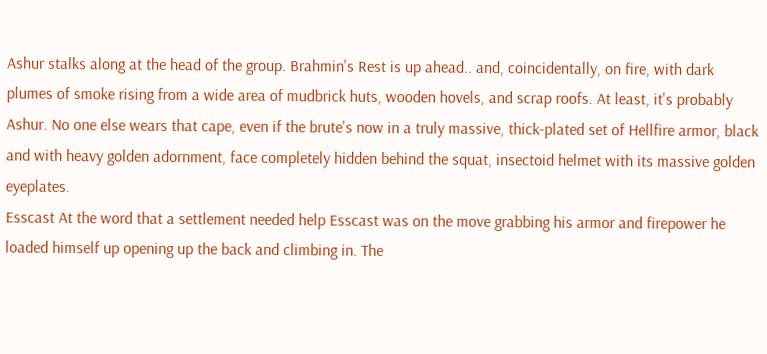Ashur stalks along at the head of the group. Brahmin's Rest is up ahead.. and, coincidentally, on fire, with dark plumes of smoke rising from a wide area of mudbrick huts, wooden hovels, and scrap roofs. At least, it's probably Ashur. No one else wears that cape, even if the brute's now in a truly massive, thick-plated set of Hellfire armor, black and with heavy golden adornment, face completely hidden behind the squat, insectoid helmet with its massive golden eyeplates.
Esscast At the word that a settlement needed help Esscast was on the move grabbing his armor and firepower he loaded himself up opening up the back and climbing in. The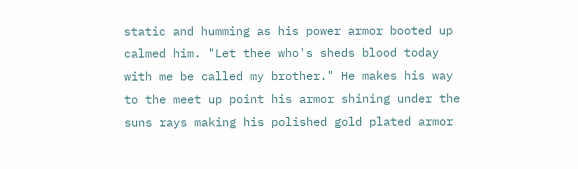static and humming as his power armor booted up calmed him. "Let thee who's sheds blood today with me be called my brother." He makes his way to the meet up point his armor shining under the suns rays making his polished gold plated armor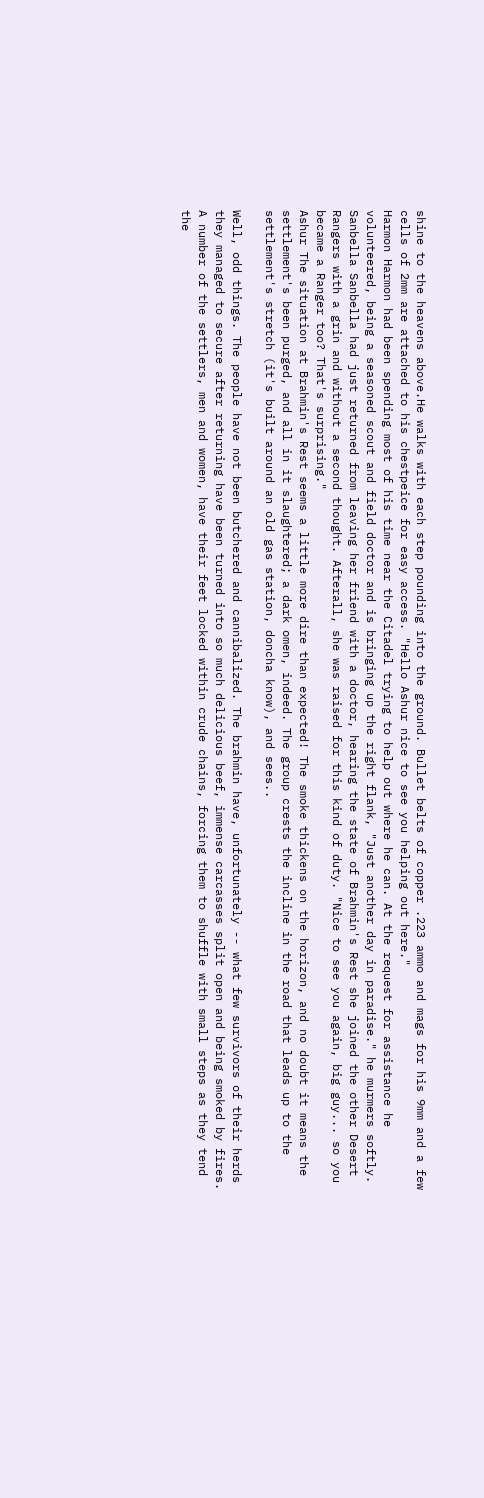shine to the heavens above.He walks with each step pounding into the ground. Bullet belts of copper .223 ammo and mags for his 9mm and a few cells of 2mm are attached to his chestpeice for easy access. "Hello Ashur nice to see you helping out here."
Harmon Harmon had been spending most of his time near the Citadel trying to help out where he can. At the request for assistance he volunteered, being a seasoned scout and field doctor and is bringing up the right flank, "Just another day in paradise." he murmers softly.
Sanbella Sanbella had just returned from leaving her friend with a doctor, hearing the state of Brahmin's Rest she joined the other Desert Rangers with a grin and without a second thought. Afterall, she was raised for this kind of duty. "Nice to see you again, big guy... so you became a Ranger too? That's surprising."
Ashur The situation at Brahmin's Rest seems a little more dire than expected! The smoke thickens on the horizon, and no doubt it means the settlement's been purged, and all in it slaughtered; a dark omen, indeed. The group crests the incline in the road that leads up to the settlement's stretch (it's built around an old gas station, doncha know), and sees..

Well, odd things. The people have not been butchered and cannibalized. The brahmin have, unfortunately -- what few survivors of their herds they managed to secure after returning have been turned into so much delicious beef, immense carcasses split open and being smoked by fires. A number of the settlers, men and women, have their feet locked within crude chains, forcing them to shuffle with small steps as they tend the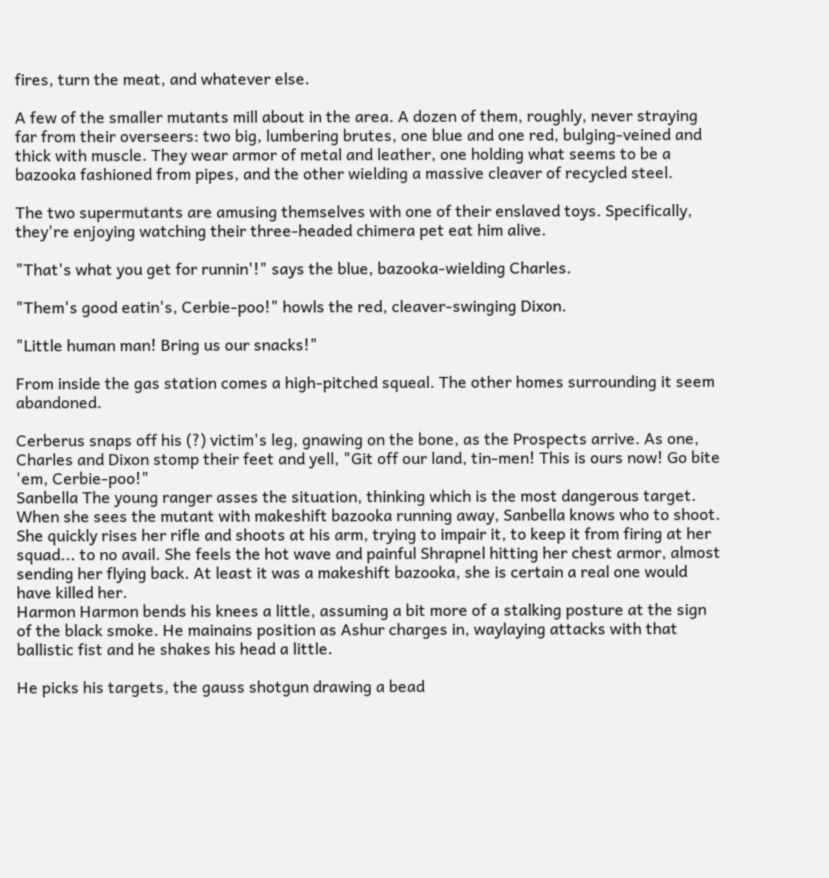fires, turn the meat, and whatever else.

A few of the smaller mutants mill about in the area. A dozen of them, roughly, never straying far from their overseers: two big, lumbering brutes, one blue and one red, bulging-veined and thick with muscle. They wear armor of metal and leather, one holding what seems to be a bazooka fashioned from pipes, and the other wielding a massive cleaver of recycled steel.

The two supermutants are amusing themselves with one of their enslaved toys. Specifically, they're enjoying watching their three-headed chimera pet eat him alive.

"That's what you get for runnin'!" says the blue, bazooka-wielding Charles.

"Them's good eatin's, Cerbie-poo!" howls the red, cleaver-swinging Dixon.

"Little human man! Bring us our snacks!"

From inside the gas station comes a high-pitched squeal. The other homes surrounding it seem abandoned.

Cerberus snaps off his (?) victim's leg, gnawing on the bone, as the Prospects arrive. As one, Charles and Dixon stomp their feet and yell, "Git off our land, tin-men! This is ours now! Go bite 'em, Cerbie-poo!"
Sanbella The young ranger asses the situation, thinking which is the most dangerous target. When she sees the mutant with makeshift bazooka running away, Sanbella knows who to shoot. She quickly rises her rifle and shoots at his arm, trying to impair it, to keep it from firing at her squad... to no avail. She feels the hot wave and painful Shrapnel hitting her chest armor, almost sending her flying back. At least it was a makeshift bazooka, she is certain a real one would have killed her.
Harmon Harmon bends his knees a little, assuming a bit more of a stalking posture at the sign of the black smoke. He mainains position as Ashur charges in, waylaying attacks with that ballistic fist and he shakes his head a little.

He picks his targets, the gauss shotgun drawing a bead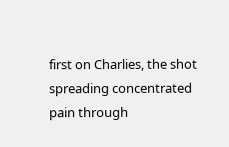first on Charlies, the shot spreading concentrated pain through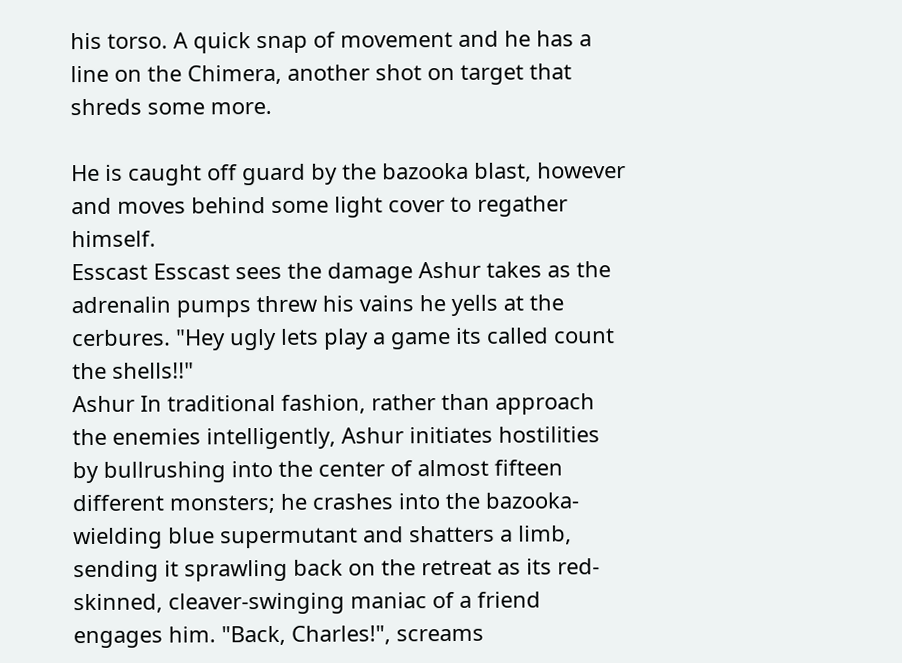his torso. A quick snap of movement and he has a line on the Chimera, another shot on target that shreds some more.

He is caught off guard by the bazooka blast, however and moves behind some light cover to regather himself.
Esscast Esscast sees the damage Ashur takes as the adrenalin pumps threw his vains he yells at the cerbures. "Hey ugly lets play a game its called count the shells!!"
Ashur In traditional fashion, rather than approach the enemies intelligently, Ashur initiates hostilities by bullrushing into the center of almost fifteen different monsters; he crashes into the bazooka-wielding blue supermutant and shatters a limb, sending it sprawling back on the retreat as its red-skinned, cleaver-swinging maniac of a friend engages him. "Back, Charles!", screams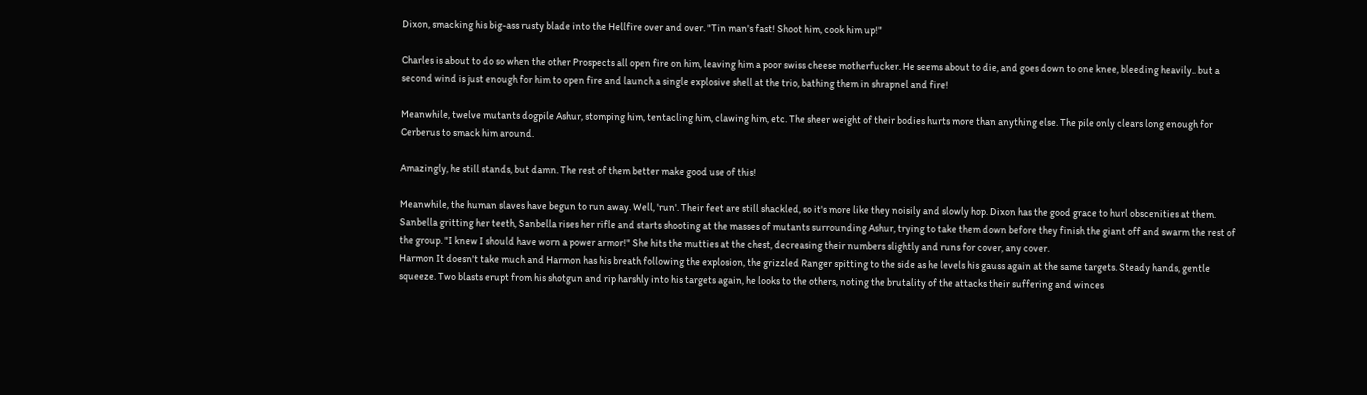Dixon, smacking his big-ass rusty blade into the Hellfire over and over. "Tin man's fast! Shoot him, cook him up!"

Charles is about to do so when the other Prospects all open fire on him, leaving him a poor swiss cheese motherfucker. He seems about to die, and goes down to one knee, bleeding heavily.. but a second wind is just enough for him to open fire and launch a single explosive shell at the trio, bathing them in shrapnel and fire!

Meanwhile, twelve mutants dogpile Ashur, stomping him, tentacling him, clawing him, etc. The sheer weight of their bodies hurts more than anything else. The pile only clears long enough for Cerberus to smack him around.

Amazingly, he still stands, but damn. The rest of them better make good use of this!

Meanwhile, the human slaves have begun to run away. Well, 'run'. Their feet are still shackled, so it's more like they noisily and slowly hop. Dixon has the good grace to hurl obscenities at them.
Sanbella gritting her teeth, Sanbella rises her rifle and starts shooting at the masses of mutants surrounding Ashur, trying to take them down before they finish the giant off and swarm the rest of the group. "I knew I should have worn a power armor!" She hits the mutties at the chest, decreasing their numbers slightly and runs for cover, any cover.
Harmon It doesn't take much and Harmon has his breath following the explosion, the grizzled Ranger spitting to the side as he levels his gauss again at the same targets. Steady hands, gentle squeeze. Two blasts erupt from his shotgun and rip harshly into his targets again, he looks to the others, noting the brutality of the attacks their suffering and winces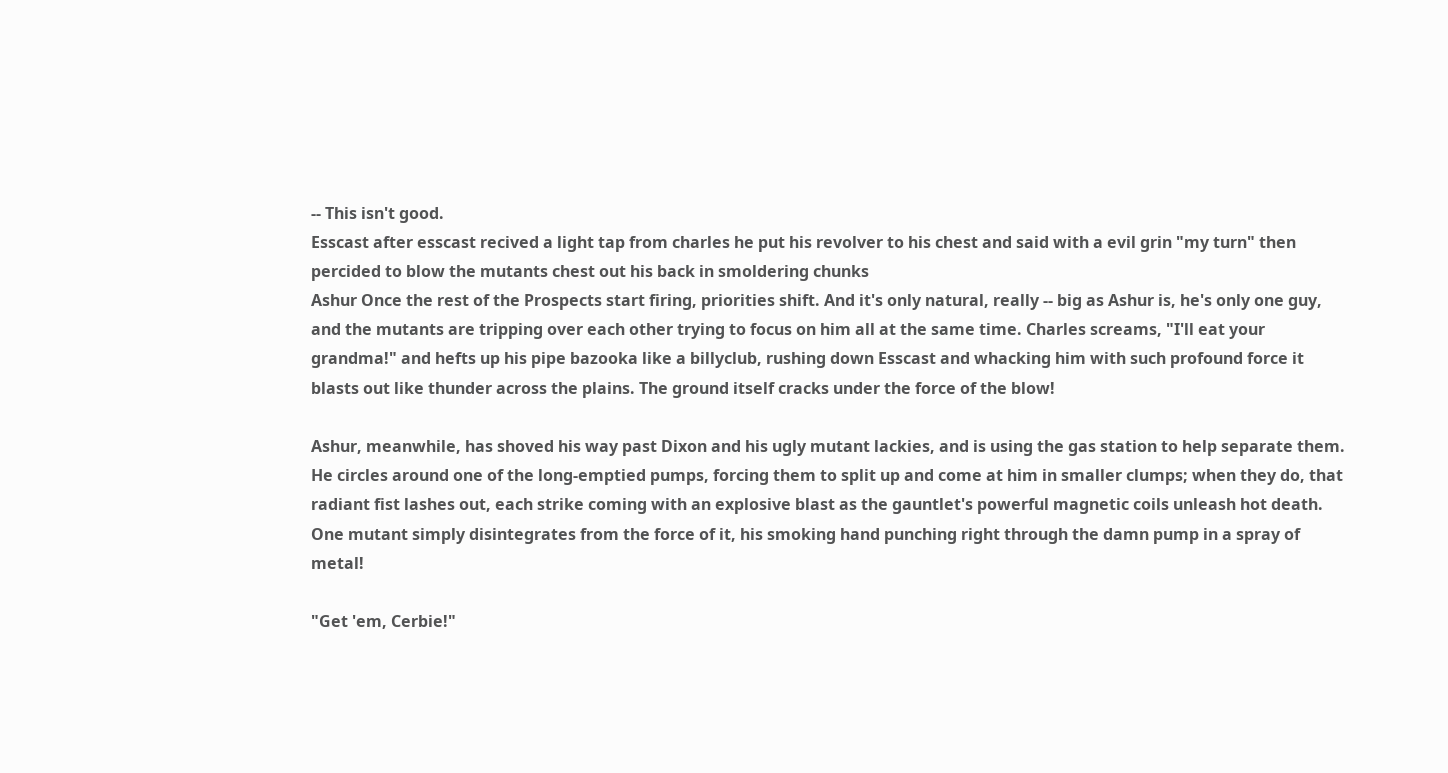-- This isn't good.
Esscast after esscast recived a light tap from charles he put his revolver to his chest and said with a evil grin "my turn" then percided to blow the mutants chest out his back in smoldering chunks
Ashur Once the rest of the Prospects start firing, priorities shift. And it's only natural, really -- big as Ashur is, he's only one guy, and the mutants are tripping over each other trying to focus on him all at the same time. Charles screams, "I'll eat your grandma!" and hefts up his pipe bazooka like a billyclub, rushing down Esscast and whacking him with such profound force it blasts out like thunder across the plains. The ground itself cracks under the force of the blow!

Ashur, meanwhile, has shoved his way past Dixon and his ugly mutant lackies, and is using the gas station to help separate them. He circles around one of the long-emptied pumps, forcing them to split up and come at him in smaller clumps; when they do, that radiant fist lashes out, each strike coming with an explosive blast as the gauntlet's powerful magnetic coils unleash hot death. One mutant simply disintegrates from the force of it, his smoking hand punching right through the damn pump in a spray of metal!

"Get 'em, Cerbie!"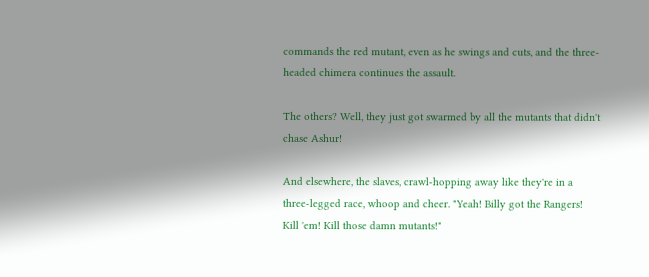commands the red mutant, even as he swings and cuts, and the three-headed chimera continues the assault.

The others? Well, they just got swarmed by all the mutants that didn't chase Ashur!

And elsewhere, the slaves, crawl-hopping away like they're in a three-legged race, whoop and cheer. "Yeah! Billy got the Rangers! Kill 'em! Kill those damn mutants!"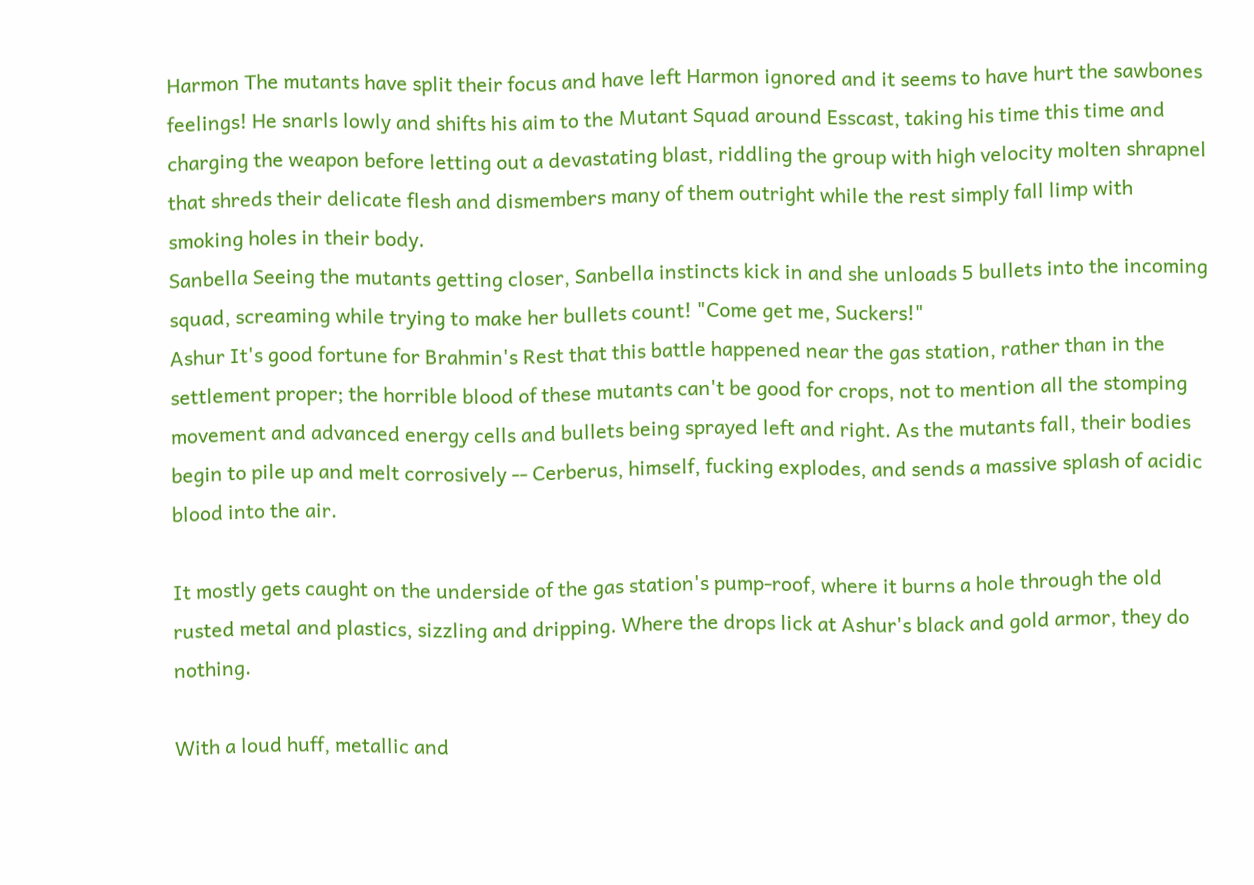Harmon The mutants have split their focus and have left Harmon ignored and it seems to have hurt the sawbones feelings! He snarls lowly and shifts his aim to the Mutant Squad around Esscast, taking his time this time and charging the weapon before letting out a devastating blast, riddling the group with high velocity molten shrapnel that shreds their delicate flesh and dismembers many of them outright while the rest simply fall limp with smoking holes in their body.
Sanbella Seeing the mutants getting closer, Sanbella instincts kick in and she unloads 5 bullets into the incoming squad, screaming while trying to make her bullets count! "Come get me, Suckers!"
Ashur It's good fortune for Brahmin's Rest that this battle happened near the gas station, rather than in the settlement proper; the horrible blood of these mutants can't be good for crops, not to mention all the stomping movement and advanced energy cells and bullets being sprayed left and right. As the mutants fall, their bodies begin to pile up and melt corrosively -- Cerberus, himself, fucking explodes, and sends a massive splash of acidic blood into the air.

It mostly gets caught on the underside of the gas station's pump-roof, where it burns a hole through the old rusted metal and plastics, sizzling and dripping. Where the drops lick at Ashur's black and gold armor, they do nothing.

With a loud huff, metallic and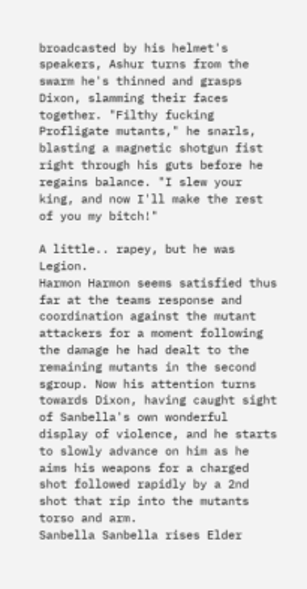broadcasted by his helmet's speakers, Ashur turns from the swarm he's thinned and grasps Dixon, slamming their faces together. "Filthy fucking Profligate mutants," he snarls, blasting a magnetic shotgun fist right through his guts before he regains balance. "I slew your king, and now I'll make the rest of you my bitch!"

A little.. rapey, but he was Legion.
Harmon Harmon seems satisfied thus far at the teams response and coordination against the mutant attackers for a moment following the damage he had dealt to the remaining mutants in the second sgroup. Now his attention turns towards Dixon, having caught sight of Sanbella's own wonderful display of violence, and he starts to slowly advance on him as he aims his weapons for a charged shot followed rapidly by a 2nd shot that rip into the mutants torso and arm.
Sanbella Sanbella rises Elder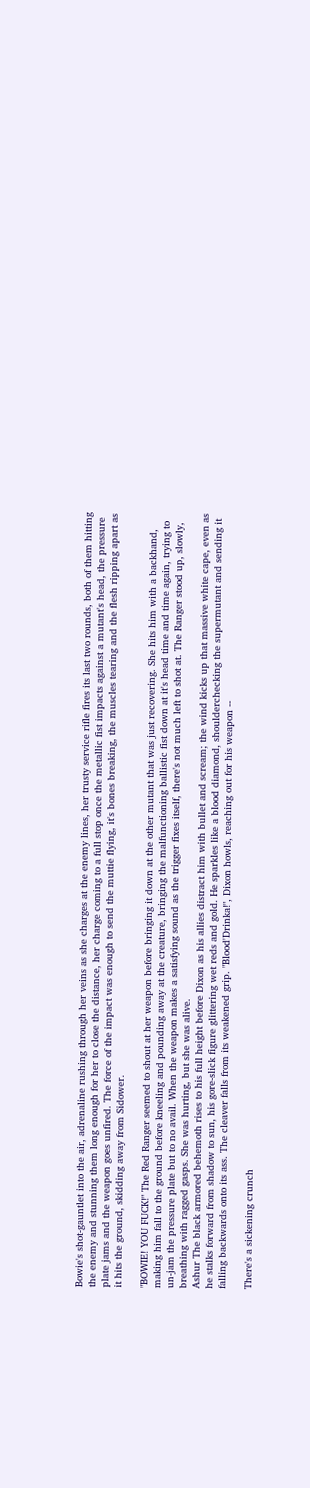Bowie's shot-gauntlet into the air, adrenaline rushing through her veins as she charges at the enemy lines, her trusty service rifle fires its last two rounds, both of them hitting the enemy and stunning them long enough for her to close the distance, her charge coming to a full stop once the metallic fist impacts against a mutant's head, the pressure plate jams and the weapon goes unfired. The force of the impact was enough to send the muttie flying, it's bones breaking, the muscles tearing and the flesh ripping apart as it hits the ground, skidding away from Sidower.

"BOWIE! YOU FUCK!" The Red Ranger seemed to shout at her weapon before bringing it down at the other mutant that was just recovering. She hits him with a backhand, making him fall to the ground before kneeling and pounding away at the creature, bringing the malfunctioning ballistic fist down at it's head time and time again, trying to un-jam the pressure plate but to no avail. When the weapon makes a satisfying sound as the trigger fixes itself, there's not much left to shot at. The Ranger stood up, slowly, breathing with ragged gasps. She was hurting, but she was alive.
Ashur The black armored behemoth rises to his full height before Dixon as his allies distract him with bullet and scream; the wind kicks up that massive white cape, even as he stalks forward from shadow to sun, his gore-slick figure glittering wet reds and gold. He sparkles like a blood diamond, shoulderchecking the supermutant and sending it falling backwards onto its ass. The cleaver falls from its weakened grip. "Blood'Drinka!", Dixon howls, reaching out for his weapon --

There's a sickening crunch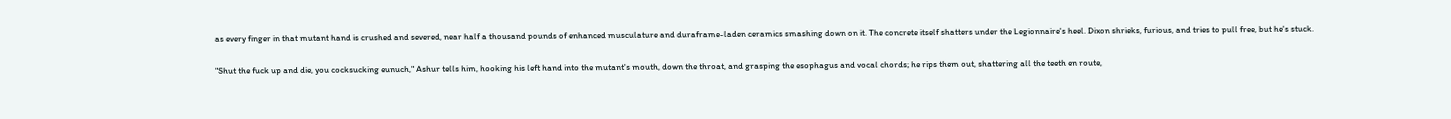as every finger in that mutant hand is crushed and severed, near half a thousand pounds of enhanced musculature and duraframe-laden ceramics smashing down on it. The concrete itself shatters under the Legionnaire's heel. Dixon shrieks, furious, and tries to pull free, but he's stuck.

"Shut the fuck up and die, you cocksucking eunuch," Ashur tells him, hooking his left hand into the mutant's mouth, down the throat, and grasping the esophagus and vocal chords; he rips them out, shattering all the teeth en route,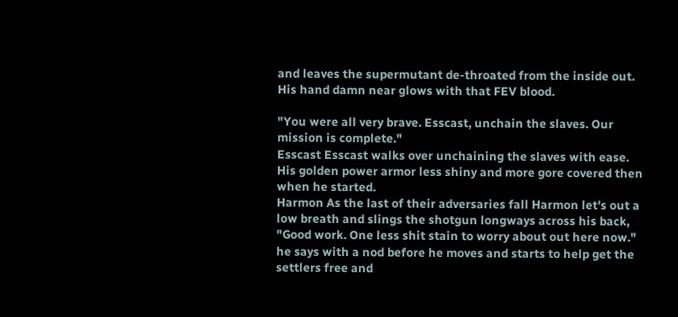and leaves the supermutant de-throated from the inside out. His hand damn near glows with that FEV blood.

"You were all very brave. Esscast, unchain the slaves. Our mission is complete."
Esscast Esscast walks over unchaining the slaves with ease. His golden power armor less shiny and more gore covered then when he started.
Harmon As the last of their adversaries fall Harmon let's out a low breath and slings the shotgun longways across his back, "Good work. One less shit stain to worry about out here now." he says with a nod before he moves and starts to help get the settlers free and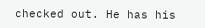checked out. He has his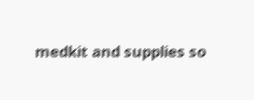medkit and supplies so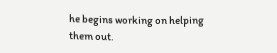he begins working on helping them out.